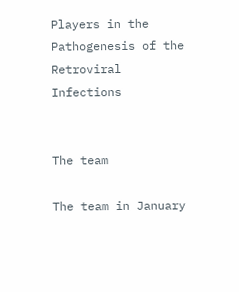Players in the Pathogenesis of the Retroviral Infections


The team

The team in January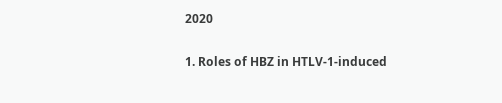2020

1. Roles of HBZ in HTLV-1-induced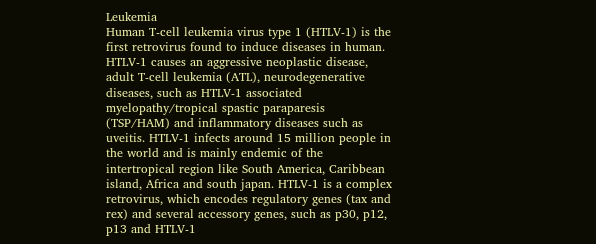Leukemia
Human T-cell leukemia virus type 1 (HTLV-1) is the first retrovirus found to induce diseases in human. HTLV-1 causes an aggressive neoplastic disease, adult T-cell leukemia (ATL), neurodegenerative diseases, such as HTLV-1 associated myelopathy/tropical spastic paraparesis (TSP/HAM) and inflammatory diseases such as uveitis. HTLV-1 infects around 15 million people in the world and is mainly endemic of the intertropical region like South America, Caribbean island, Africa and south japan. HTLV-1 is a complex retrovirus, which encodes regulatory genes (tax and rex) and several accessory genes, such as p30, p12, p13 and HTLV-1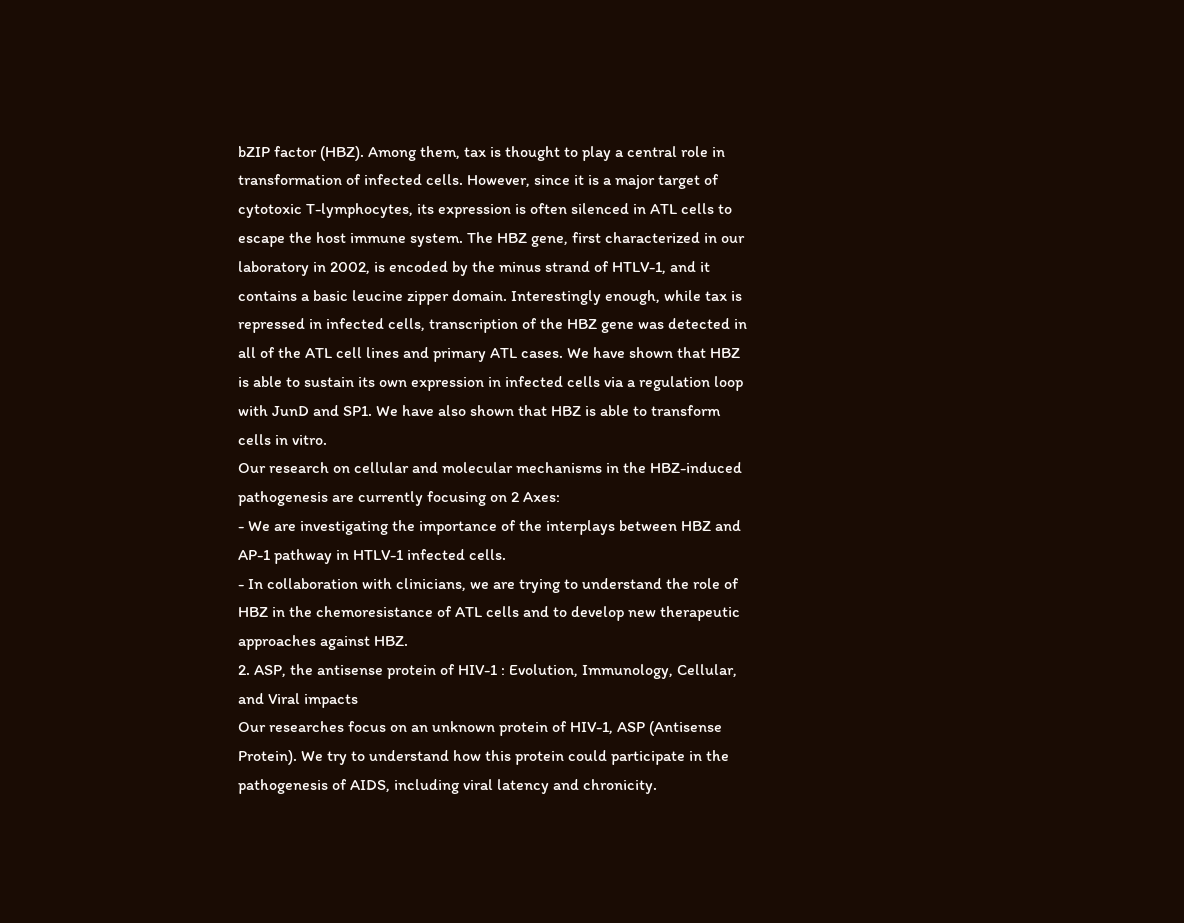bZIP factor (HBZ). Among them, tax is thought to play a central role in transformation of infected cells. However, since it is a major target of cytotoxic T-lymphocytes, its expression is often silenced in ATL cells to escape the host immune system. The HBZ gene, first characterized in our laboratory in 2002, is encoded by the minus strand of HTLV-1, and it contains a basic leucine zipper domain. Interestingly enough, while tax is repressed in infected cells, transcription of the HBZ gene was detected in all of the ATL cell lines and primary ATL cases. We have shown that HBZ is able to sustain its own expression in infected cells via a regulation loop with JunD and SP1. We have also shown that HBZ is able to transform cells in vitro.
Our research on cellular and molecular mechanisms in the HBZ-induced pathogenesis are currently focusing on 2 Axes:
- We are investigating the importance of the interplays between HBZ and AP-1 pathway in HTLV-1 infected cells.
- In collaboration with clinicians, we are trying to understand the role of HBZ in the chemoresistance of ATL cells and to develop new therapeutic approaches against HBZ.
2. ASP, the antisense protein of HIV-1 : Evolution, Immunology, Cellular, and Viral impacts
Our researches focus on an unknown protein of HIV-1, ASP (Antisense Protein). We try to understand how this protein could participate in the pathogenesis of AIDS, including viral latency and chronicity.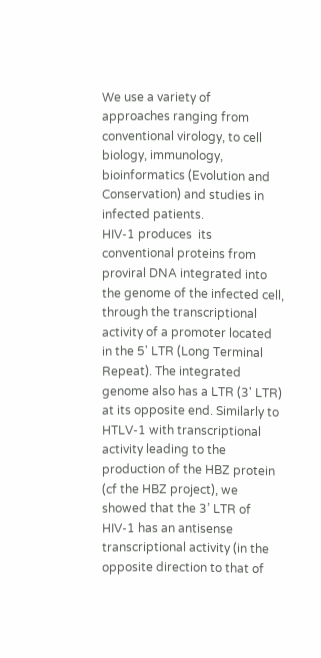We use a variety of  approaches ranging from conventional virology, to cell biology, immunology, bioinformatics (Evolution and Conservation) and studies in infected patients.
HIV-1 produces  its conventional proteins from proviral DNA integrated into the genome of the infected cell, through the transcriptional activity of a promoter located in the 5' LTR (Long Terminal Repeat). The integrated genome also has a LTR (3' LTR) at its opposite end. Similarly to HTLV-1 with transcriptional activity leading to the production of the HBZ protein (cf the HBZ project), we showed that the 3’ LTR of HIV-1 has an antisense transcriptional activity (in the opposite direction to that of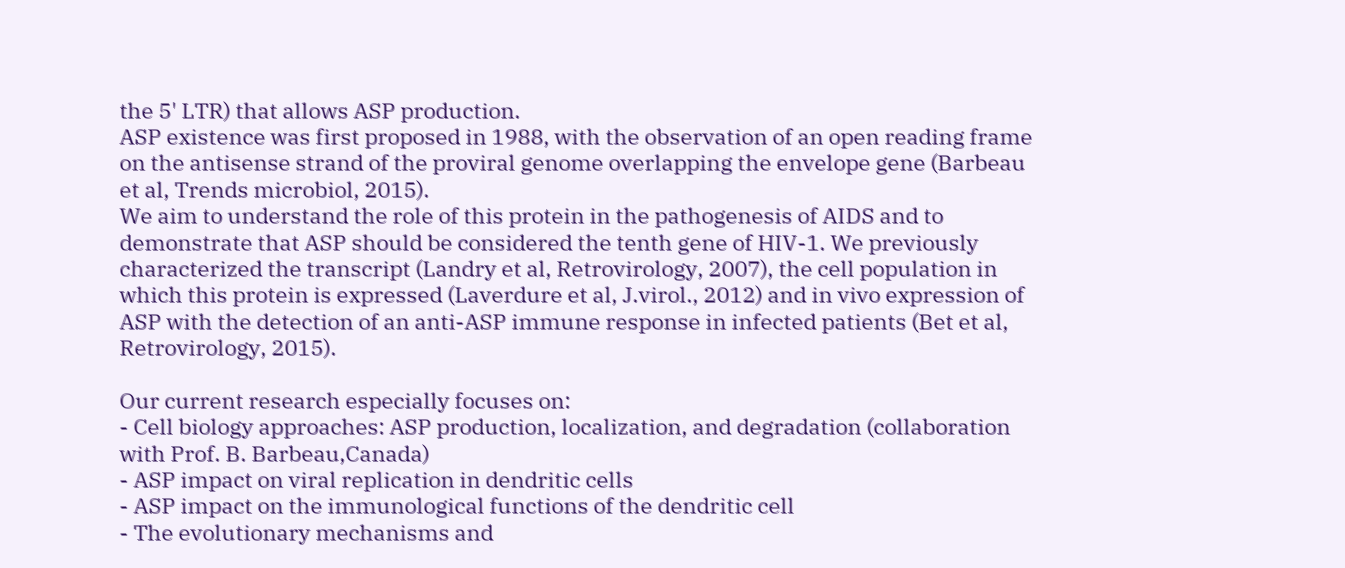the 5' LTR) that allows ASP production.
ASP existence was first proposed in 1988, with the observation of an open reading frame on the antisense strand of the proviral genome overlapping the envelope gene (Barbeau et al, Trends microbiol, 2015).
We aim to understand the role of this protein in the pathogenesis of AIDS and to demonstrate that ASP should be considered the tenth gene of HIV-1. We previously characterized the transcript (Landry et al, Retrovirology, 2007), the cell population in which this protein is expressed (Laverdure et al, J.virol., 2012) and in vivo expression of ASP with the detection of an anti-ASP immune response in infected patients (Bet et al, Retrovirology, 2015).

Our current research especially focuses on:
- Cell biology approaches: ASP production, localization, and degradation (collaboration with Prof. B. Barbeau,Canada)
- ASP impact on viral replication in dendritic cells
- ASP impact on the immunological functions of the dendritic cell
- The evolutionary mechanisms and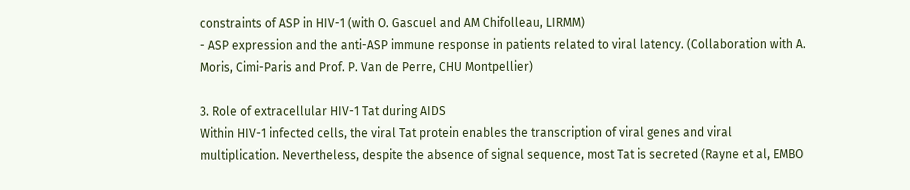constraints of ASP in HIV-1 (with O. Gascuel and AM Chifolleau, LIRMM)
- ASP expression and the anti-ASP immune response in patients related to viral latency. (Collaboration with A. Moris, Cimi-Paris and Prof. P. Van de Perre, CHU Montpellier)

3. Role of extracellular HIV-1 Tat during AIDS
Within HIV-1 infected cells, the viral Tat protein enables the transcription of viral genes and viral multiplication. Nevertheless, despite the absence of signal sequence, most Tat is secreted (Rayne et al, EMBO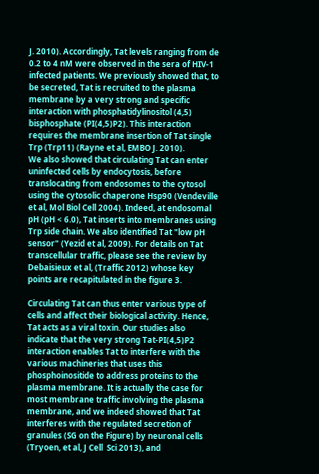J. 2010). Accordingly, Tat levels ranging from de 0.2 to 4 nM were observed in the sera of HIV-1 infected patients. We previously showed that, to be secreted, Tat is recruited to the plasma membrane by a very strong and specific interaction with phosphatidylinositol (4,5) bisphosphate (PI(4,5)P2). This interaction requires the membrane insertion of Tat single Trp (Trp11) (Rayne et al, EMBO J. 2010).
We also showed that circulating Tat can enter uninfected cells by endocytosis, before translocating from endosomes to the cytosol using the cytosolic chaperone Hsp90 (Vendeville et al, Mol Biol Cell 2004). Indeed, at endosomal pH (pH < 6.0), Tat inserts into membranes using Trp side chain. We also identified Tat "low pH sensor" (Yezid et al, 2009). For details on Tat transcellular traffic, please see the review by Debaisieux et al, (Traffic 2012) whose key points are recapitulated in the figure 3.

Circulating Tat can thus enter various type of cells and affect their biological activity. Hence, Tat acts as a viral toxin. Our studies also indicate that the very strong Tat-PI(4,5)P2 interaction enables Tat to interfere with the various machineries that uses this phosphoinositide to address proteins to the plasma membrane. It is actually the case for most membrane traffic involving the plasma membrane, and we indeed showed that Tat interferes with the regulated secretion of granules (SG on the Figure) by neuronal cells (Tryoen, et al, J Cell  Sci 2013), and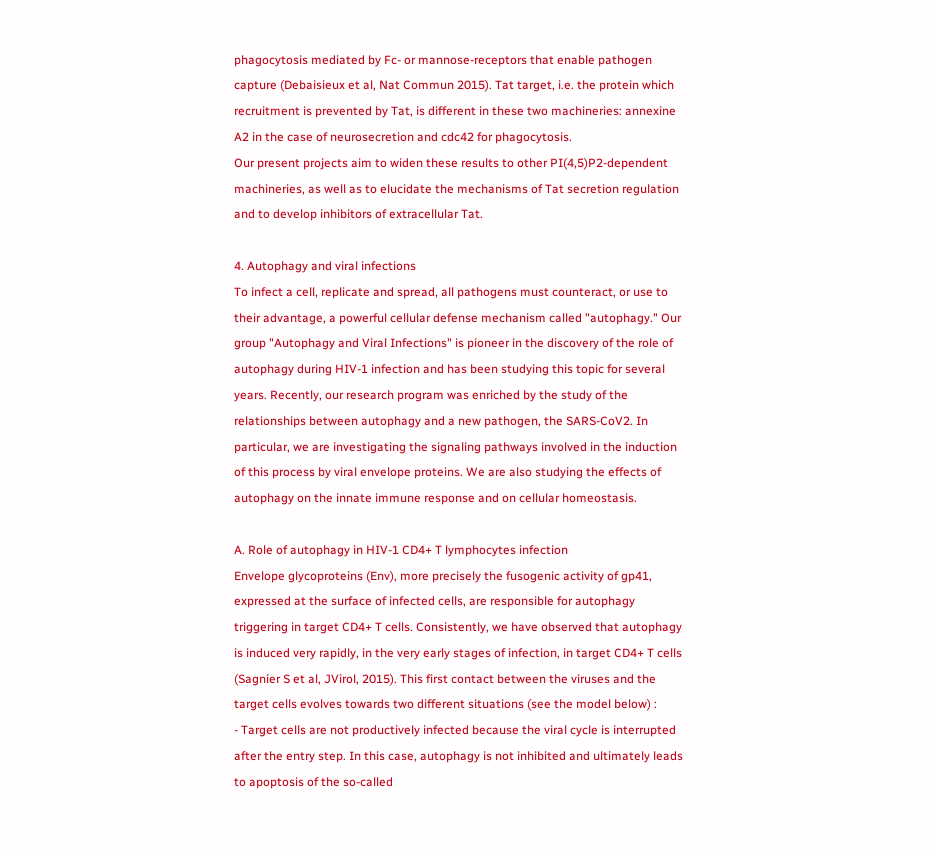phagocytosis mediated by Fc- or mannose-receptors that enable pathogen capture (Debaisieux et al, Nat Commun 2015). Tat target, i.e. the protein which recruitment is prevented by Tat, is different in these two machineries: annexine A2 in the case of neurosecretion and cdc42 for phagocytosis.
Our present projects aim to widen these results to other PI(4,5)P2-dependent machineries, as well as to elucidate the mechanisms of Tat secretion regulation and to develop inhibitors of extracellular Tat.

4. Autophagy and viral infections
To infect a cell, replicate and spread, all pathogens must counteract, or use to their advantage, a powerful cellular defense mechanism called "autophagy." Our group "Autophagy and Viral Infections" is pioneer in the discovery of the role of autophagy during HIV-1 infection and has been studying this topic for several years. Recently, our research program was enriched by the study of the relationships between autophagy and a new pathogen, the SARS-CoV2. In particular, we are investigating the signaling pathways involved in the induction of this process by viral envelope proteins. We are also studying the effects of autophagy on the innate immune response and on cellular homeostasis.

A. Role of autophagy in HIV-1 CD4+ T lymphocytes infection
Envelope glycoproteins (Env), more precisely the fusogenic activity of gp41, expressed at the surface of infected cells, are responsible for autophagy triggering in target CD4+ T cells. Consistently, we have observed that autophagy is induced very rapidly, in the very early stages of infection, in target CD4+ T cells (Sagnier S et al, JVirol, 2015). This first contact between the viruses and the target cells evolves towards two different situations (see the model below) :
- Target cells are not productively infected because the viral cycle is interrupted after the entry step. In this case, autophagy is not inhibited and ultimately leads to apoptosis of the so-called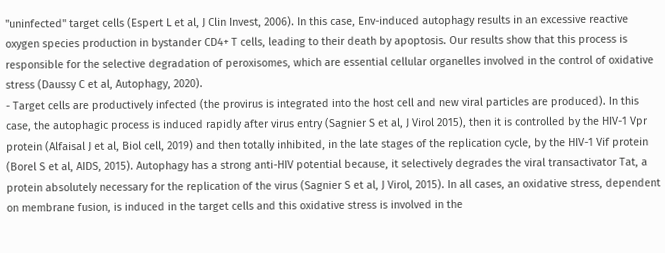"uninfected" target cells (Espert L et al, J Clin Invest, 2006). In this case, Env-induced autophagy results in an excessive reactive oxygen species production in bystander CD4+ T cells, leading to their death by apoptosis. Our results show that this process is responsible for the selective degradation of peroxisomes, which are essential cellular organelles involved in the control of oxidative stress (Daussy C et al, Autophagy, 2020).
- Target cells are productively infected (the provirus is integrated into the host cell and new viral particles are produced). In this case, the autophagic process is induced rapidly after virus entry (Sagnier S et al, J Virol 2015), then it is controlled by the HIV-1 Vpr protein (Alfaisal J et al, Biol cell, 2019) and then totally inhibited, in the late stages of the replication cycle, by the HIV-1 Vif protein (Borel S et al, AIDS, 2015). Autophagy has a strong anti-HIV potential because, it selectively degrades the viral transactivator Tat, a protein absolutely necessary for the replication of the virus (Sagnier S et al, J Virol, 2015). In all cases, an oxidative stress, dependent on membrane fusion, is induced in the target cells and this oxidative stress is involved in the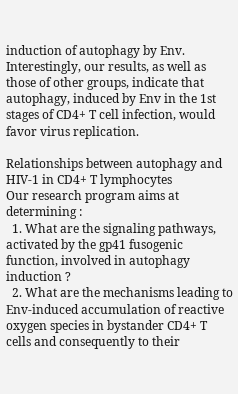induction of autophagy by Env. Interestingly, our results, as well as those of other groups, indicate that autophagy, induced by Env in the 1st stages of CD4+ T cell infection, would favor virus replication.

Relationships between autophagy and HIV-1 in CD4+ T lymphocytes
Our research program aims at determining :
  1. What are the signaling pathways, activated by the gp41 fusogenic function, involved in autophagy induction ?
  2. What are the mechanisms leading to Env-induced accumulation of reactive oxygen species in bystander CD4+ T cells and consequently to their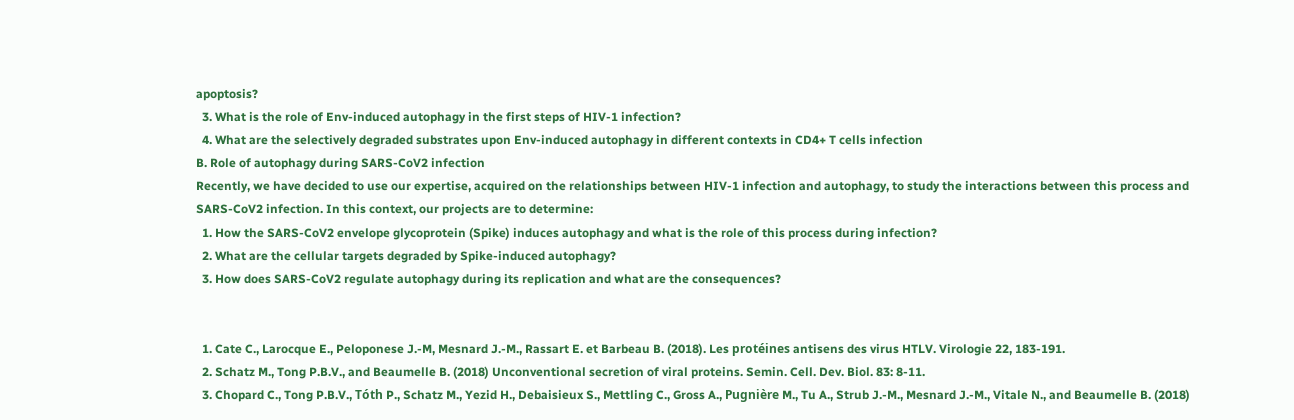apoptosis?
  3. What is the role of Env-induced autophagy in the first steps of HIV-1 infection?
  4. What are the selectively degraded substrates upon Env-induced autophagy in different contexts in CD4+ T cells infection
B. Role of autophagy during SARS-CoV2 infection
Recently, we have decided to use our expertise, acquired on the relationships between HIV-1 infection and autophagy, to study the interactions between this process and SARS-CoV2 infection. In this context, our projects are to determine:
  1. How the SARS-CoV2 envelope glycoprotein (Spike) induces autophagy and what is the role of this process during infection?
  2. What are the cellular targets degraded by Spike-induced autophagy?
  3. How does SARS-CoV2 regulate autophagy during its replication and what are the consequences?


  1. Cate C., Larocque E., Peloponese J.-M, Mesnard J.-M., Rassart E. et Barbeau B. (2018). Les protéines antisens des virus HTLV. Virologie 22, 183-191.
  2. Schatz M., Tong P.B.V., and Beaumelle B. (2018) Unconventional secretion of viral proteins. Semin. Cell. Dev. Biol. 83: 8-11.
  3. Chopard C., Tong P.B.V., Tóth P., Schatz M., Yezid H., Debaisieux S., Mettling C., Gross A., Pugnière M., Tu A., Strub J.-M., Mesnard J.-M., Vitale N., and Beaumelle B. (2018)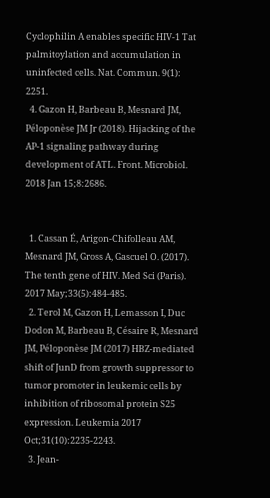Cyclophilin A enables specific HIV-1 Tat palmitoylation and accumulation in uninfected cells. Nat. Commun. 9(1): 2251.
  4. Gazon H, Barbeau B, Mesnard JM, Péloponèse JM Jr (2018). Hijacking of the AP-1 signaling pathway during development of ATL. Front. Microbiol. 2018 Jan 15;8:2686.


  1. Cassan É, Arigon-Chifolleau AM, Mesnard JM, Gross A, Gascuel O. (2017). The tenth gene of HIV. Med Sci (Paris). 2017 May;33(5):484-485.
  2. Terol M, Gazon H, Lemasson I, Duc Dodon M, Barbeau B, Césaire R, Mesnard JM, Péloponèse JM (2017) HBZ-mediated shift of JunD from growth suppressor to tumor promoter in leukemic cells by inhibition of ribosomal protein S25 expression. Leukemia 2017 Oct;31(10):2235-2243.
  3. Jean-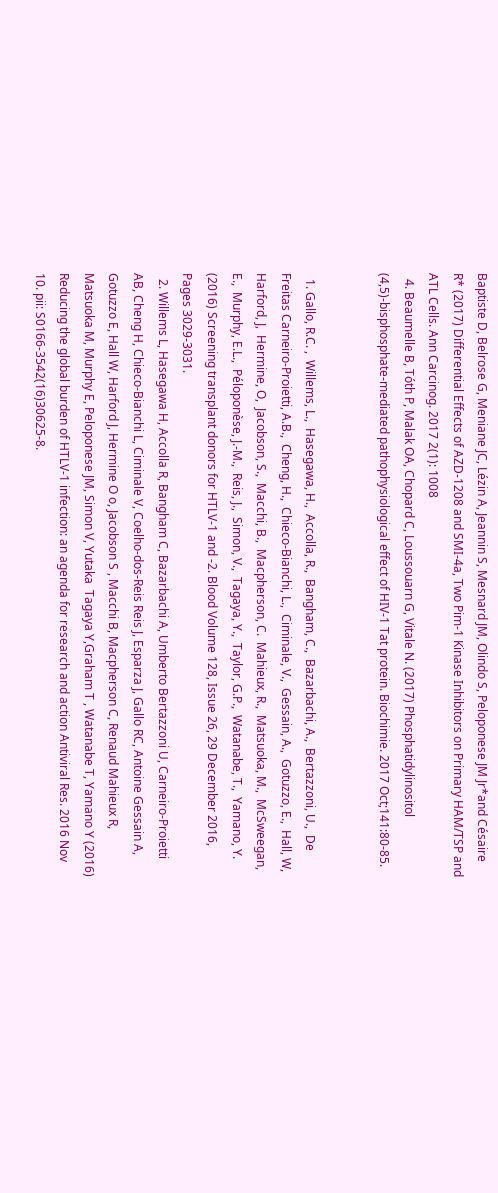Baptiste D, Belrose G, Meniane JC, Lézin A, Jeannin S, Mesnard JM, Olindo S, Peloponese JM Jr*and Césaire R* (2017) Differential Effects of AZD-1208 and SMI-4a, Two Pim-1 Kinase Inhibitors on Primary HAM/TSP and ATL Cells. Ann Carcinog. 2017 2(1): 1008
  4. Beaumelle B, Tóth P, Malak OA, Chopard C, Loussouarn G, Vitale N. (2017) Phosphatidylinositol (4,5)-bisphosphate-mediated pathophysiological effect of HIV-1 Tat protein. Biochimie. 2017 Oct;141:80-85.


  1. Gallo, R.C. ,  Willems, L.,  Hasegawa, H.,  Accolla, R.,  Bangham, C.,  Bazarbachi, A.,  Bertazzoni, U.,  De Freitas Carneiro-Proietti, A.B.,  Cheng, H.,  Chieco-Bianchi, L.,  Ciminale, V.,  Gessain, A.,  Gotuzzo, E.,  Hall, W,  Harford, J,  Hermine, O,  Jacobson, S.,  Macchi, B.,  Macpherson, C.  Mahieux, R.,  Matsuoka, M.,  McSweegan, E.,  Murphy, E.L.,  Péloponèse, J.-M.,  Reis, J.,  Simon, V.,  Tagaya, Y.,  Taylor, G.P.,  Watanabe, T.,  Yamano, Y. (2016) Screening transplant donors for HTLV-1 and -2. Blood Volume 128, Issue 26, 29 December 2016, Pages 3029-3031.
  2. Willems L, Hasegawa H, Accolla R, Bangham C, Bazarbachi A, Umberto Bertazzoni U, Carneiro-Proietti AB, Cheng H, Chieco-Bianchi L, Ciminale V, Coelho-dos-Reis Reis J, Esparza J, Gallo RC, Antoine Gessain A, Gotuzzo E, Hall W, Harford J, Hermine O o, Jacobson S , Macchi B, Macpherson C, Renaud Mahieux R, Matsuoka M, Murphy E, Peloponese JM, Simon V, Yutaka  Tagaya Y,Graham T , Watanabe T, Yamano Y (2016) Reducing the global burden of HTLV-1 infection: an agenda for research and action Antiviral Res. 2016 Nov 10. pii: S0166-3542(16)30625-8.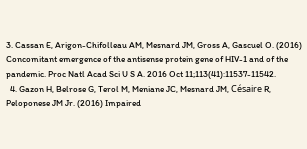3. Cassan E, Arigon-Chifolleau AM, Mesnard JM, Gross A, Gascuel O. (2016) Concomitant emergence of the antisense protein gene of HIV-1 and of the pandemic. Proc Natl Acad Sci U S A. 2016 Oct 11;113(41):11537-11542.
  4. Gazon H, Belrose G, Terol M, Meniane JC, Mesnard JM, Césaire R, Peloponese JM Jr. (2016) Impaired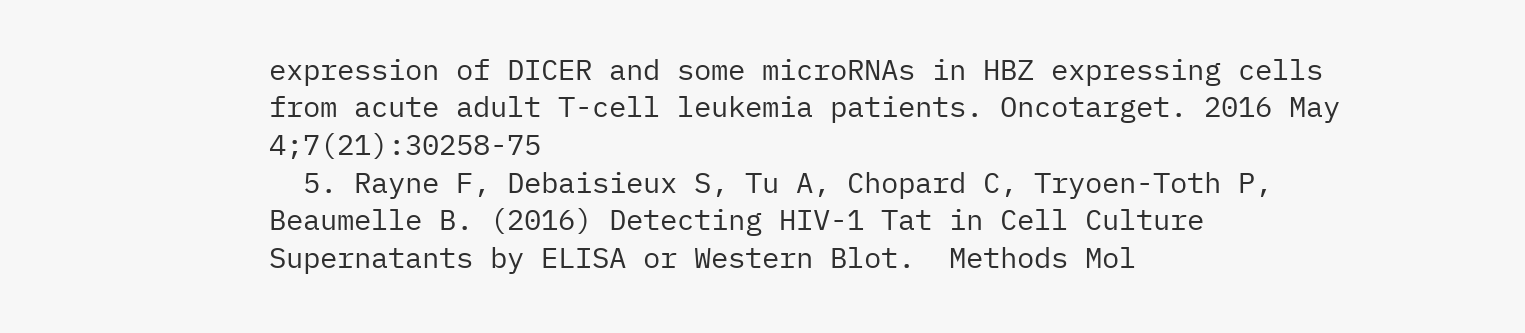expression of DICER and some microRNAs in HBZ expressing cells from acute adult T-cell leukemia patients. Oncotarget. 2016 May 4;7(21):30258-75
  5. Rayne F, Debaisieux S, Tu A, Chopard C, Tryoen-Toth P, Beaumelle B. (2016) Detecting HIV-1 Tat in Cell Culture Supernatants by ELISA or Western Blot.  Methods Mol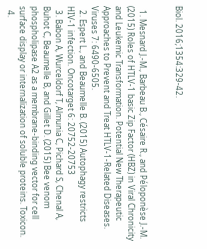Biol. 2016;1354:329-42.


  1. Mesnard J.-M., Barbeau B., Césaire R., and Péloponèse J.-M. (2015) Roles of HTLV-1 basic Zip Factor (HBZ) in Viral Chronicity and Leukemic Transformation. Potential New Therapeutic Approaches to Prevent and Treat HTLV-1-Related Diseases. Viruses 7: 6490-6505.
  2. Espert L., and Beaumelle B. (2015) Autophagy restricts HIV-1 infection. Oncotarget 6: 20752-20753
  3. Babon A, Wurceldorf T, Almunia C, Pichard S, Chenal A, Buhot C, Beaumelle B, and Gillet D. (2015) Bee venom phospholipase A2 as a membrane-binding vector for cell surface display or internalization of soluble proteins. Toxicon.
  4.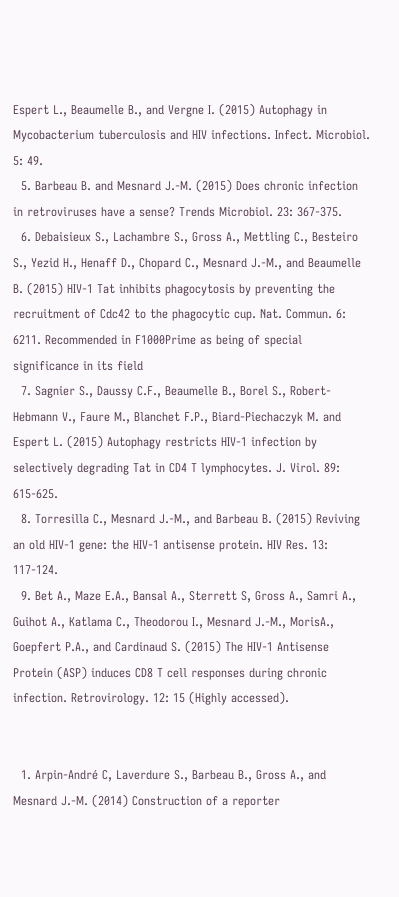Espert L., Beaumelle B., and Vergne I. (2015) Autophagy in Mycobacterium tuberculosis and HIV infections. Infect. Microbiol. 5: 49.
  5. Barbeau B. and Mesnard J.-M. (2015) Does chronic infection in retroviruses have a sense? Trends Microbiol. 23: 367-375.
  6. Debaisieux S., Lachambre S., Gross A., Mettling C., Besteiro S., Yezid H., Henaff D., Chopard C., Mesnard J.-M., and Beaumelle B. (2015) HIV-1 Tat inhibits phagocytosis by preventing the recruitment of Cdc42 to the phagocytic cup. Nat. Commun. 6: 6211. Recommended in F1000Prime as being of special significance in its field
  7. Sagnier S., Daussy C.F., Beaumelle B., Borel S., Robert-Hebmann V., Faure M., Blanchet F.P., Biard-Piechaczyk M. and Espert L. (2015) Autophagy restricts HIV-1 infection by selectively degrading Tat in CD4 T lymphocytes. J. Virol. 89: 615-625.
  8. Torresilla C., Mesnard J.-M., and Barbeau B. (2015) Reviving an old HIV-1 gene: the HIV-1 antisense protein. HIV Res. 13: 117-124.
  9. Bet A., Maze E.A., Bansal A., Sterrett S, Gross A., Samri A., Guihot A., Katlama C., Theodorou I., Mesnard J.-M., MorisA., Goepfert P.A., and Cardinaud S. (2015) The HIV-1 Antisense Protein (ASP) induces CD8 T cell responses during chronic infection. Retrovirology. 12: 15 (Highly accessed).


  1. Arpin-André C, Laverdure S., Barbeau B., Gross A., and Mesnard J.-M. (2014) Construction of a reporter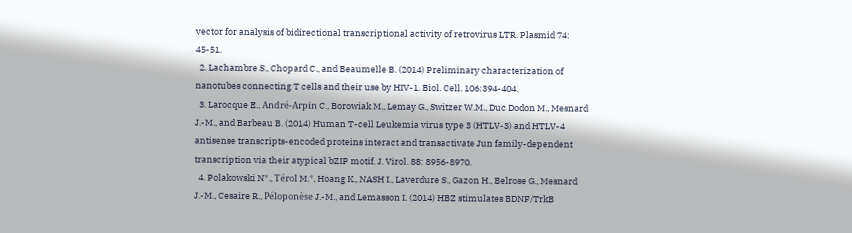vector for analysis of bidirectional transcriptional activity of retrovirus LTR. Plasmid 74: 45-51.
  2. Lachambre S., Chopard C., and Beaumelle B. (2014) Preliminary characterization of nanotubes connecting T cells and their use by HIV-1. Biol. Cell. 106:394-404.
  3. Larocque E., André-Arpin C., Borowiak M., Lemay G., Switzer W.M., Duc Dodon M., Mesnard J.-M., and Barbeau B. (2014) Human T-cell Leukemia virus type 3 (HTLV-3) and HTLV-4 antisense transcripts-encoded proteins interact and transactivate Jun family-dependent transcription via their atypical bZIP motif. J. Virol. 88: 8956-8970.
  4. Polakowski N*., Térol M.*, Hoang K., NASH I., Laverdure S., Gazon H., Belrose G., Mesnard J.-M., Cesaire R., Péloponèse J.-M., and Lemasson I. (2014) HBZ stimulates BDNF/TrkB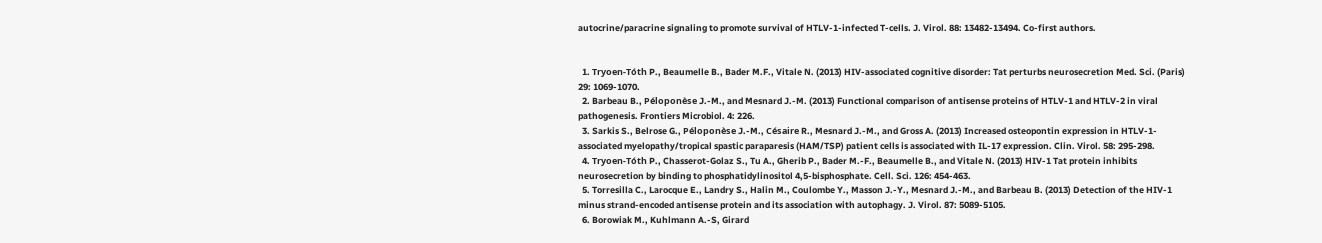autocrine/paracrine signaling to promote survival of HTLV-1-infected T-cells. J. Virol. 88: 13482-13494. Co-first authors.


  1. Tryoen-Tóth P., Beaumelle B., Bader M.F., Vitale N. (2013) HIV-associated cognitive disorder: Tat perturbs neurosecretion Med. Sci. (Paris) 29: 1069-1070.
  2. Barbeau B., Péloponèse J.-M., and Mesnard J.-M. (2013) Functional comparison of antisense proteins of HTLV-1 and HTLV-2 in viral pathogenesis. Frontiers Microbiol. 4: 226.
  3. Sarkis S., Belrose G., Péloponèse J.-M., Césaire R., Mesnard J.-M., and Gross A. (2013) Increased osteopontin expression in HTLV-1-associated myelopathy/tropical spastic paraparesis (HAM/TSP) patient cells is associated with IL-17 expression. Clin. Virol. 58: 295-298.
  4. Tryoen-Tóth P., Chasserot-Golaz S., Tu A., Gherib P., Bader M.-F., Beaumelle B., and Vitale N. (2013) HIV-1 Tat protein inhibits neurosecretion by binding to phosphatidylinositol 4,5-bisphosphate. Cell. Sci. 126: 454-463.
  5. Torresilla C., Larocque E., Landry S., Halin M., Coulombe Y., Masson J.-Y., Mesnard J.-M., and Barbeau B. (2013) Detection of the HIV-1 minus strand-encoded antisense protein and its association with autophagy. J. Virol. 87: 5089-5105.
  6. Borowiak M., Kuhlmann A.-S, Girard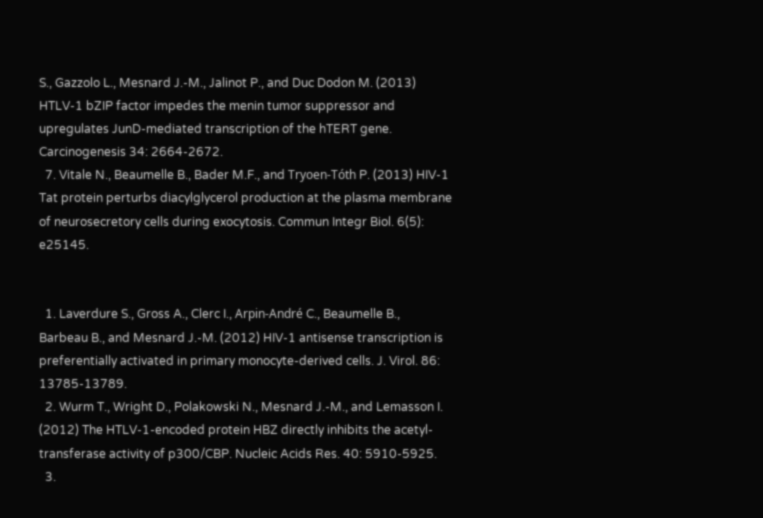S., Gazzolo L., Mesnard J.-M., Jalinot P., and Duc Dodon M. (2013) HTLV-1 bZIP factor impedes the menin tumor suppressor and upregulates JunD-mediated transcription of the hTERT gene. Carcinogenesis 34: 2664-2672.
  7. Vitale N., Beaumelle B., Bader M.F., and Tryoen-Tóth P. (2013) HIV-1 Tat protein perturbs diacylglycerol production at the plasma membrane of neurosecretory cells during exocytosis. Commun Integr Biol. 6(5): e25145.


  1. Laverdure S., Gross A., Clerc I., Arpin-André C., Beaumelle B., Barbeau B., and Mesnard J.-M. (2012) HIV-1 antisense transcription is preferentially activated in primary monocyte-derived cells. J. Virol. 86: 13785-13789.
  2. Wurm T., Wright D., Polakowski N., Mesnard J.-M., and Lemasson I. (2012) The HTLV-1-encoded protein HBZ directly inhibits the acetyl-transferase activity of p300/CBP. Nucleic Acids Res. 40: 5910-5925.
  3.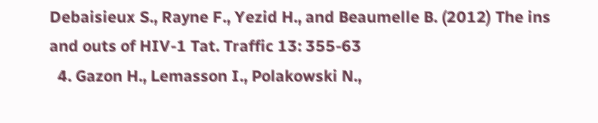Debaisieux S., Rayne F., Yezid H., and Beaumelle B. (2012) The ins and outs of HIV-1 Tat. Traffic 13: 355-63
  4. Gazon H., Lemasson I., Polakowski N.,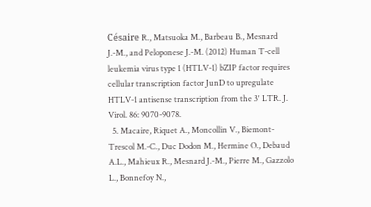Césaire R., Matsuoka M., Barbeau B., Mesnard J.-M., and Peloponese J.-M. (2012) Human T-cell leukemia virus type 1 (HTLV-1) bZIP factor requires cellular transcription factor JunD to upregulate HTLV-1 antisense transcription from the 3' LTR. J. Virol. 86: 9070-9078.
  5. Macaire, Riquet A., Moncollin V., Biemont-Trescol M.-C., Duc Dodon M., Hermine O., Debaud A.L., Mahieux R., Mesnard J.-M., Pierre M., Gazzolo L., Bonnefoy N.,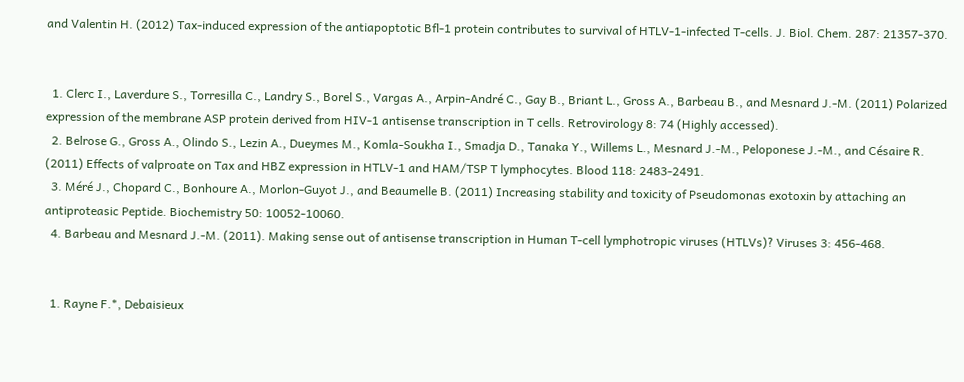and Valentin H. (2012) Tax-induced expression of the antiapoptotic Bfl-1 protein contributes to survival of HTLV-1-infected T-cells. J. Biol. Chem. 287: 21357-370.


  1. Clerc I., Laverdure S., Torresilla C., Landry S., Borel S., Vargas A., Arpin-André C., Gay B., Briant L., Gross A., Barbeau B., and Mesnard J.-M. (2011) Polarized expression of the membrane ASP protein derived from HIV-1 antisense transcription in T cells. Retrovirology 8: 74 (Highly accessed).
  2. Belrose G., Gross A., Olindo S., Lezin A., Dueymes M., Komla-Soukha I., Smadja D., Tanaka Y., Willems L., Mesnard J.-M., Peloponese J.-M., and Césaire R. (2011) Effects of valproate on Tax and HBZ expression in HTLV-1 and HAM/TSP T lymphocytes. Blood 118: 2483-2491.
  3. Méré J., Chopard C., Bonhoure A., Morlon-Guyot J., and Beaumelle B. (2011) Increasing stability and toxicity of Pseudomonas exotoxin by attaching an antiproteasic Peptide. Biochemistry 50: 10052-10060.
  4. Barbeau and Mesnard J.-M. (2011). Making sense out of antisense transcription in Human T-cell lymphotropic viruses (HTLVs)? Viruses 3: 456-468.


  1. Rayne F.*, Debaisieux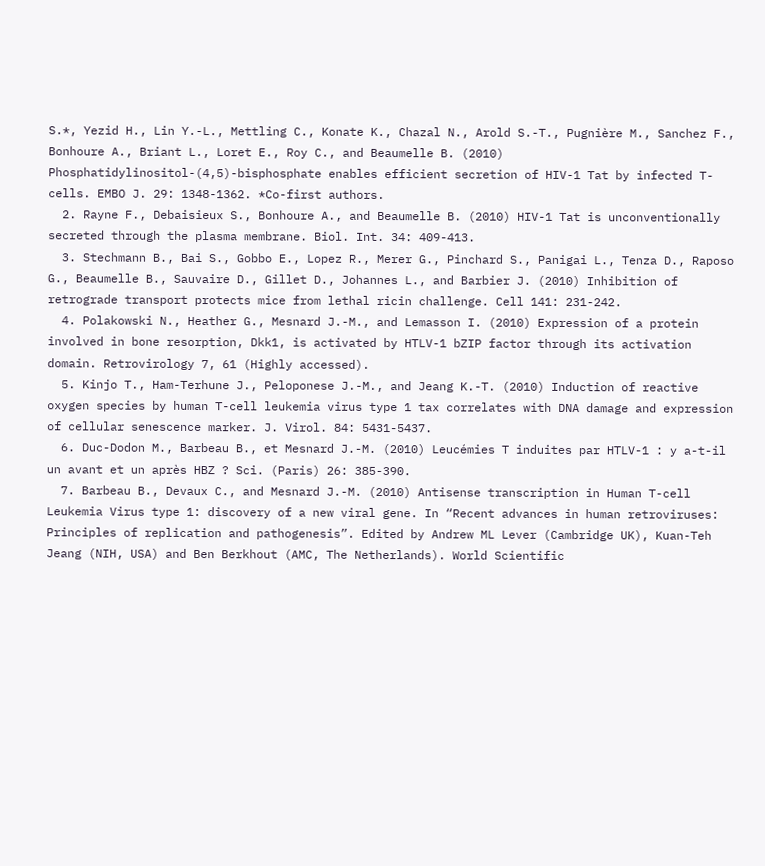S.*, Yezid H., Lin Y.-L., Mettling C., Konate K., Chazal N., Arold S.-T., Pugnière M., Sanchez F., Bonhoure A., Briant L., Loret E., Roy C., and Beaumelle B. (2010) Phosphatidylinositol-(4,5)-bisphosphate enables efficient secretion of HIV-1 Tat by infected T-cells. EMBO J. 29: 1348-1362. *Co-first authors.
  2. Rayne F., Debaisieux S., Bonhoure A., and Beaumelle B. (2010) HIV-1 Tat is unconventionally secreted through the plasma membrane. Biol. Int. 34: 409-413.
  3. Stechmann B., Bai S., Gobbo E., Lopez R., Merer G., Pinchard S., Panigai L., Tenza D., Raposo G., Beaumelle B., Sauvaire D., Gillet D., Johannes L., and Barbier J. (2010) Inhibition of retrograde transport protects mice from lethal ricin challenge. Cell 141: 231-242.
  4. Polakowski N., Heather G., Mesnard J.-M., and Lemasson I. (2010) Expression of a protein involved in bone resorption, Dkk1, is activated by HTLV-1 bZIP factor through its activation domain. Retrovirology 7, 61 (Highly accessed).
  5. Kinjo T., Ham-Terhune J., Peloponese J.-M., and Jeang K.-T. (2010) Induction of reactive oxygen species by human T-cell leukemia virus type 1 tax correlates with DNA damage and expression of cellular senescence marker. J. Virol. 84: 5431-5437.
  6. Duc-Dodon M., Barbeau B., et Mesnard J.-M. (2010) Leucémies T induites par HTLV-1 : y a-t-il un avant et un après HBZ ? Sci. (Paris) 26: 385-390.
  7. Barbeau B., Devaux C., and Mesnard J.-M. (2010) Antisense transcription in Human T-cell Leukemia Virus type 1: discovery of a new viral gene. In “Recent advances in human retroviruses: Principles of replication and pathogenesis”. Edited by Andrew ML Lever (Cambridge UK), Kuan-Teh Jeang (NIH, USA) and Ben Berkhout (AMC, The Netherlands). World Scientific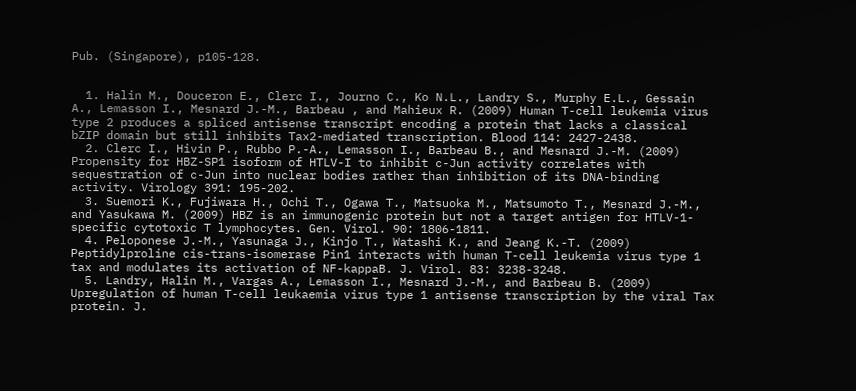Pub. (Singapore), p105-128.


  1. Halin M., Douceron E., Clerc I., Journo C., Ko N.L., Landry S., Murphy E.L., Gessain A., Lemasson I., Mesnard J.-M., Barbeau , and Mahieux R. (2009) Human T-cell leukemia virus type 2 produces a spliced antisense transcript encoding a protein that lacks a classical bZIP domain but still inhibits Tax2-mediated transcription. Blood 114: 2427-2438.
  2. Clerc I., Hivin P., Rubbo P.-A., Lemasson I., Barbeau B., and Mesnard J.-M. (2009) Propensity for HBZ-SP1 isoform of HTLV-I to inhibit c-Jun activity correlates with sequestration of c-Jun into nuclear bodies rather than inhibition of its DNA-binding activity. Virology 391: 195-202.
  3. Suemori K., Fujiwara H., Ochi T., Ogawa T., Matsuoka M., Matsumoto T., Mesnard J.-M., and Yasukawa M. (2009) HBZ is an immunogenic protein but not a target antigen for HTLV-1-specific cytotoxic T lymphocytes. Gen. Virol. 90: 1806-1811.
  4. Peloponese J.-M., Yasunaga J., Kinjo T., Watashi K., and Jeang K.-T. (2009) Peptidylproline cis-trans-isomerase Pin1 interacts with human T-cell leukemia virus type 1 tax and modulates its activation of NF-kappaB. J. Virol. 83: 3238-3248.
  5. Landry, Halin M., Vargas A., Lemasson I., Mesnard J.-M., and Barbeau B. (2009) Upregulation of human T-cell leukaemia virus type 1 antisense transcription by the viral Tax protein. J.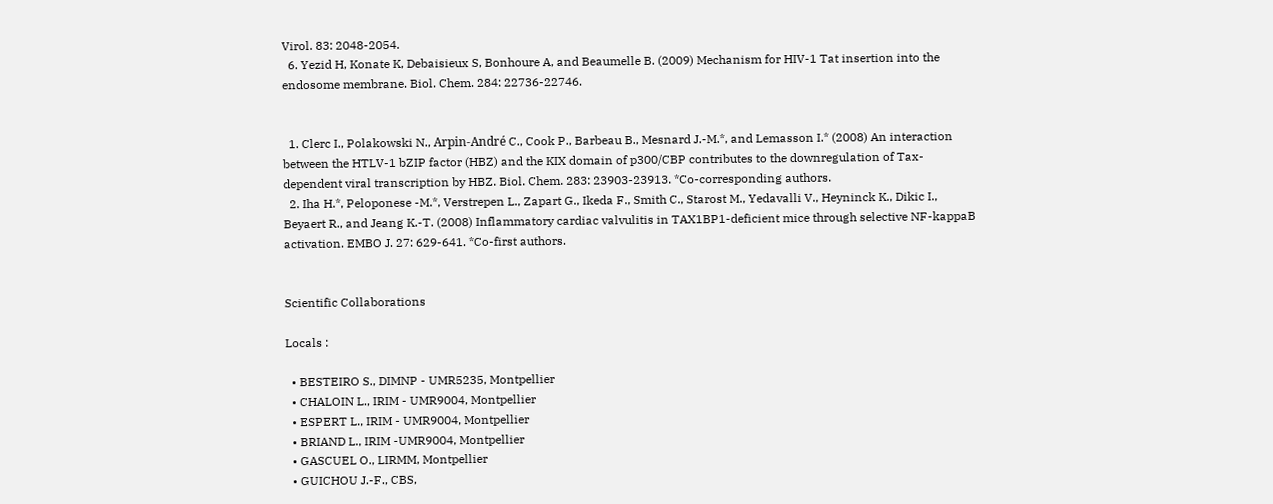Virol. 83: 2048-2054.
  6. Yezid H, Konate K, Debaisieux S, Bonhoure A, and Beaumelle B. (2009) Mechanism for HIV-1 Tat insertion into the endosome membrane. Biol. Chem. 284: 22736-22746.


  1. Clerc I., Polakowski N., Arpin-André C., Cook P., Barbeau B., Mesnard J.-M.*, and Lemasson I.* (2008) An interaction between the HTLV-1 bZIP factor (HBZ) and the KIX domain of p300/CBP contributes to the downregulation of Tax-dependent viral transcription by HBZ. Biol. Chem. 283: 23903-23913. *Co-corresponding authors.
  2. Iha H.*, Peloponese -M.*, Verstrepen L., Zapart G., Ikeda F., Smith C., Starost M., Yedavalli V., Heyninck K., Dikic I., Beyaert R., and Jeang K.-T. (2008) Inflammatory cardiac valvulitis in TAX1BP1-deficient mice through selective NF-kappaB activation. EMBO J. 27: 629-641. *Co-first authors.


Scientific Collaborations

Locals :

  • BESTEIRO S., DIMNP - UMR5235, Montpellier
  • CHALOIN L., IRIM - UMR9004, Montpellier
  • ESPERT L., IRIM - UMR9004, Montpellier
  • BRIAND L., IRIM -UMR9004, Montpellier
  • GASCUEL O., LIRMM, Montpellier
  • GUICHOU J.-F., CBS,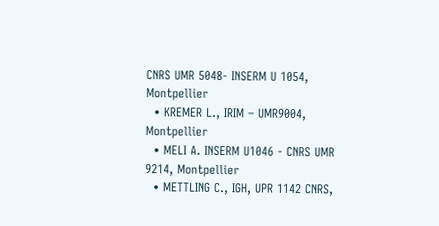CNRS UMR 5048- INSERM U 1054, Montpellier
  • KREMER L., IRIM – UMR9004, Montpellier
  • MELI A. INSERM U1046 - CNRS UMR 9214, Montpellier
  • METTLING C., IGH, UPR 1142 CNRS,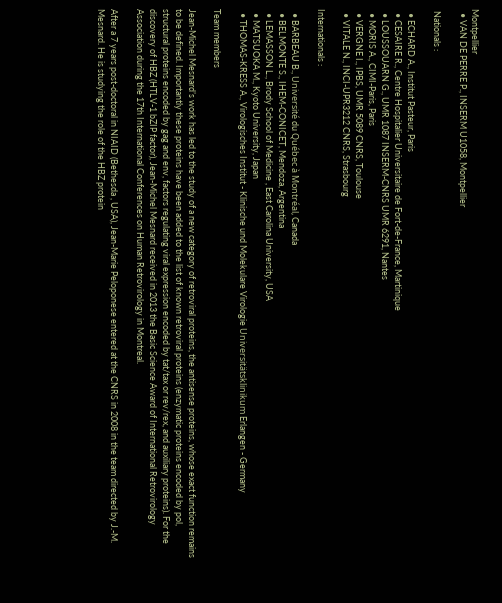Montpellier
  • VAN DE PERRE P., INSERM U1058, Montpellier

 Nationals :

  • ECHARD A., Institut Pasteur, Paris
  • CESAIRE R., Centre Hospitalier Universitaire de Fort-de-France, Martinique
  • LOUSSOUARN G., UMR 1087 INSERM-CNRS UMR 6291, Nantes
  • MORIS A., CIMI-Paris, Paris
  • VERGNE I., IPBS, UMR 5089 CNRS, Toulouse
  • VITALE N., INCI-UPR3212 CNRS, Strasbourg

Internationals :

  • BARBEAU B., Université du Québec à Montréal, Canada
  • BELMONTE S., IHEM-CONICET, Mendoza, Argentina
  • LEMASSON L., Brody School of Medicine , East Carolina University, USA
  • MATSUOKA M., Kyoto University, Japan
  • THOMAS-KRESS A., Virologisches Institut - Klinische und Molekulare Virologie Universitätsklinikum Erlangen - Germany

Team members

Jean-Michel Mesnard’s work has led to the study of a new category of retroviral proteins, the antisense proteins, whose exact function remains to be defined. Importantly these proteins have been added to the list of known retroviral proteins (enzymatic proteins encoded by pol, structural proteins encoded by gag and env, factors regulating viral expression encoded by tat/tax or rev/rex, and auxiliary proteins). For the discovery of HBZ (HTLV-1 bZIP factor), Jean-Michel Mesnard received in 2013 the Basic Science Award of International Retrovirology Association during the 17th International Conferences on Human Retrovirology in Montreal.

After a 7 years post-doctoral in NIAID (Bethesda , USA), Jean-Marie Peloponese entered at the CNRS in 2008 in the team directed by J.-M. Mesnard. He is studying the role of the HBZ protein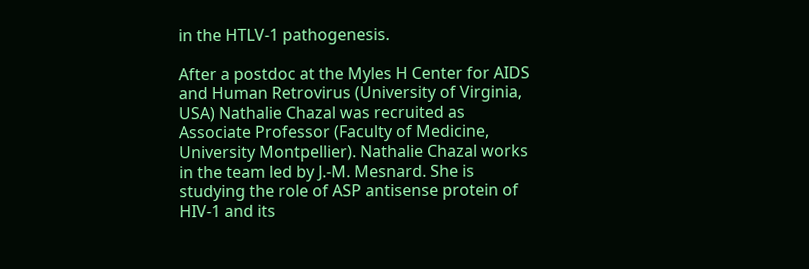in the HTLV-1 pathogenesis.

After a postdoc at the Myles H Center for AIDS and Human Retrovirus (University of Virginia, USA) Nathalie Chazal was recruited as Associate Professor (Faculty of Medicine, University Montpellier). Nathalie Chazal works in the team led by J.-M. Mesnard. She is studying the role of ASP antisense protein of HIV-1 and its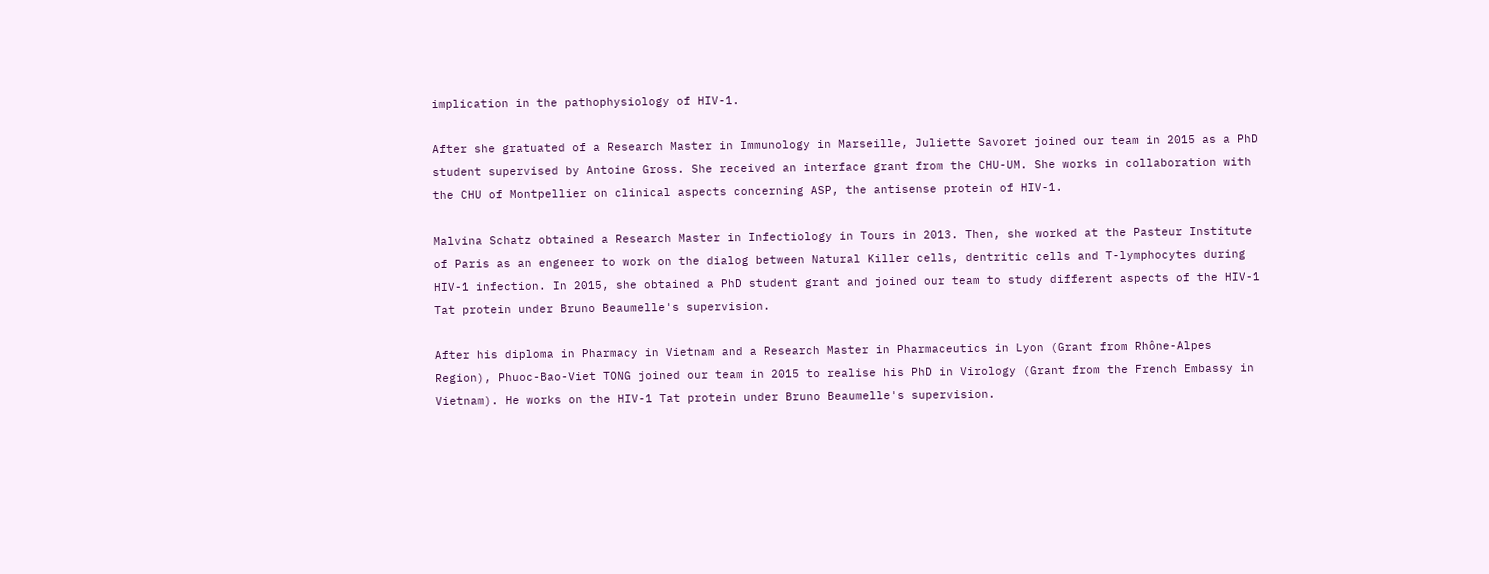implication in the pathophysiology of HIV-1.

After she gratuated of a Research Master in Immunology in Marseille, Juliette Savoret joined our team in 2015 as a PhD student supervised by Antoine Gross. She received an interface grant from the CHU-UM. She works in collaboration with the CHU of Montpellier on clinical aspects concerning ASP, the antisense protein of HIV-1.

Malvina Schatz obtained a Research Master in Infectiology in Tours in 2013. Then, she worked at the Pasteur Institute of Paris as an engeneer to work on the dialog between Natural Killer cells, dentritic cells and T-lymphocytes during HIV-1 infection. In 2015, she obtained a PhD student grant and joined our team to study different aspects of the HIV-1 Tat protein under Bruno Beaumelle's supervision.

After his diploma in Pharmacy in Vietnam and a Research Master in Pharmaceutics in Lyon (Grant from Rhône-Alpes Region), Phuoc-Bao-Viet TONG joined our team in 2015 to realise his PhD in Virology (Grant from the French Embassy in Vietnam). He works on the HIV-1 Tat protein under Bruno Beaumelle's supervision.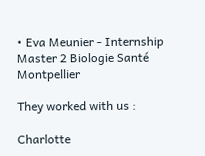• Eva Meunier - Internship Master 2 Biologie Santé Montpellier

They worked with us :

Charlotte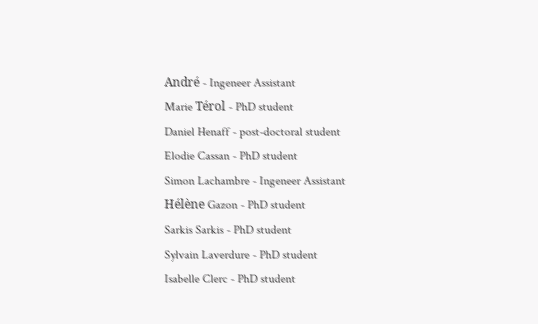André - Ingeneer Assistant
Marie Térol - PhD student
Daniel Henaff - post-doctoral student
Elodie Cassan - PhD student
Simon Lachambre - Ingeneer Assistant
Hélène Gazon - PhD student
Sarkis Sarkis - PhD student
Sylvain Laverdure - PhD student
Isabelle Clerc - PhD student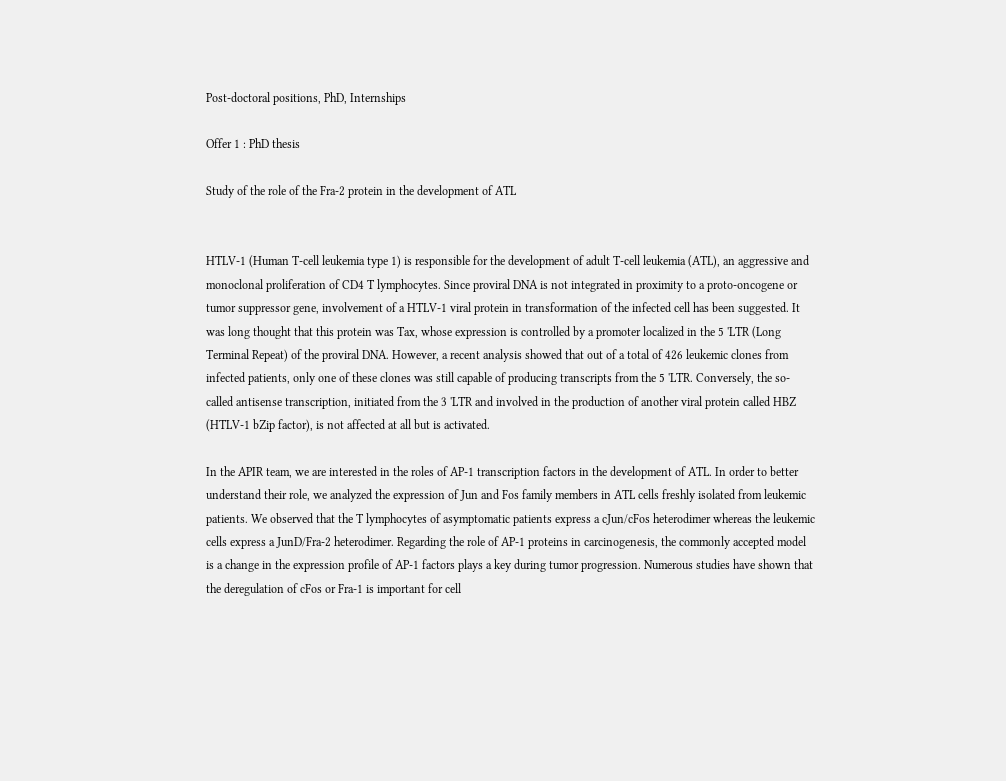Post-doctoral positions, PhD, Internships

Offer 1 : PhD thesis

Study of the role of the Fra-2 protein in the development of ATL


HTLV-1 (Human T-cell leukemia type 1) is responsible for the development of adult T-cell leukemia (ATL), an aggressive and monoclonal proliferation of CD4 T lymphocytes. Since proviral DNA is not integrated in proximity to a proto-oncogene or tumor suppressor gene, involvement of a HTLV-1 viral protein in transformation of the infected cell has been suggested. It was long thought that this protein was Tax, whose expression is controlled by a promoter localized in the 5 'LTR (Long Terminal Repeat) of the proviral DNA. However, a recent analysis showed that out of a total of 426 leukemic clones from infected patients, only one of these clones was still capable of producing transcripts from the 5 'LTR. Conversely, the so-called antisense transcription, initiated from the 3 'LTR and involved in the production of another viral protein called HBZ (HTLV-1 bZip factor), is not affected at all but is activated.

In the APIR team, we are interested in the roles of AP-1 transcription factors in the development of ATL. In order to better understand their role, we analyzed the expression of Jun and Fos family members in ATL cells freshly isolated from leukemic patients. We observed that the T lymphocytes of asymptomatic patients express a cJun/cFos heterodimer whereas the leukemic cells express a JunD/Fra-2 heterodimer. Regarding the role of AP-1 proteins in carcinogenesis, the commonly accepted model is a change in the expression profile of AP-1 factors plays a key during tumor progression. Numerous studies have shown that the deregulation of cFos or Fra-1 is important for cell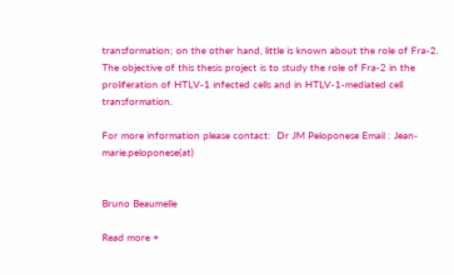transformation; on the other hand, little is known about the role of Fra-2. The objective of this thesis project is to study the role of Fra-2 in the proliferation of HTLV-1 infected cells and in HTLV-1-mediated cell transformation.

For more information please contact:  Dr JM Peloponese Email : Jean-marie.peloponese(at)


Bruno Beaumelle

Read more +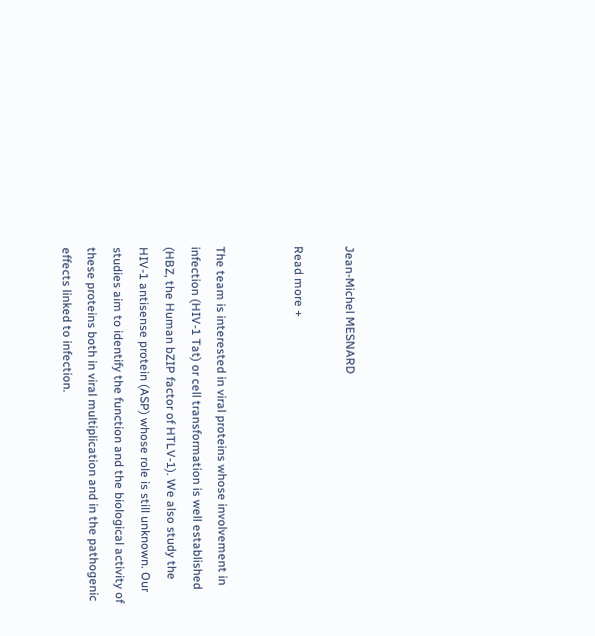Jean-Michel MESNARD

Read more +


The team is interested in viral proteins whose involvement in infection (HIV-1 Tat) or cell transformation is well established (HBZ, the Human bZIP factor of HTLV-1). We also study the HIV-1 antisense protein (ASP) whose role is still unknown. Our studies aim to identify the function and the biological activity of these proteins both in viral multiplication and in the pathogenic effects linked to infection.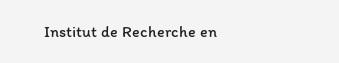Institut de Recherche en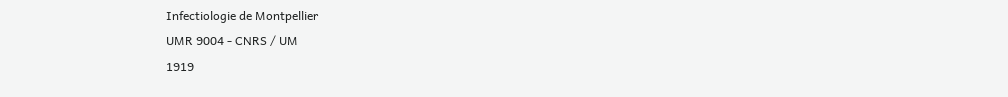Infectiologie de Montpellier
UMR 9004 - CNRS / UM
1919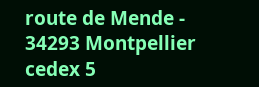route de Mende - 34293 Montpellier cedex 5